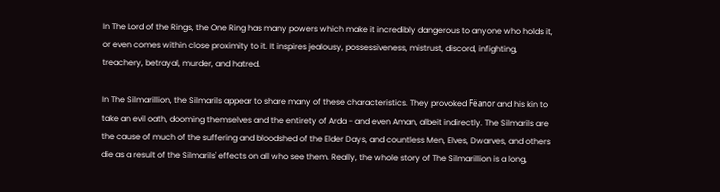In The Lord of the Rings, the One Ring has many powers which make it incredibly dangerous to anyone who holds it, or even comes within close proximity to it. It inspires jealousy, possessiveness, mistrust, discord, infighting, treachery, betrayal, murder, and hatred.

In The Silmarillion, the Silmarils appear to share many of these characteristics. They provoked Fëanor and his kin to take an evil oath, dooming themselves and the entirety of Arda - and even Aman, albeit indirectly. The Silmarils are the cause of much of the suffering and bloodshed of the Elder Days, and countless Men, Elves, Dwarves, and others die as a result of the Silmarils' effects on all who see them. Really, the whole story of The Silmarillion is a long,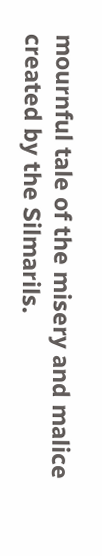mournful tale of the misery and malice created by the Silmarils.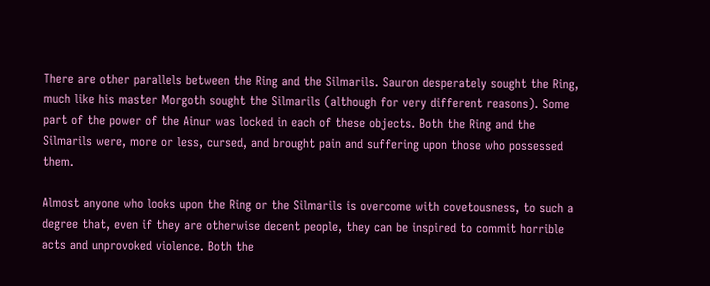There are other parallels between the Ring and the Silmarils. Sauron desperately sought the Ring, much like his master Morgoth sought the Silmarils (although for very different reasons). Some part of the power of the Ainur was locked in each of these objects. Both the Ring and the Silmarils were, more or less, cursed, and brought pain and suffering upon those who possessed them.

Almost anyone who looks upon the Ring or the Silmarils is overcome with covetousness, to such a degree that, even if they are otherwise decent people, they can be inspired to commit horrible acts and unprovoked violence. Both the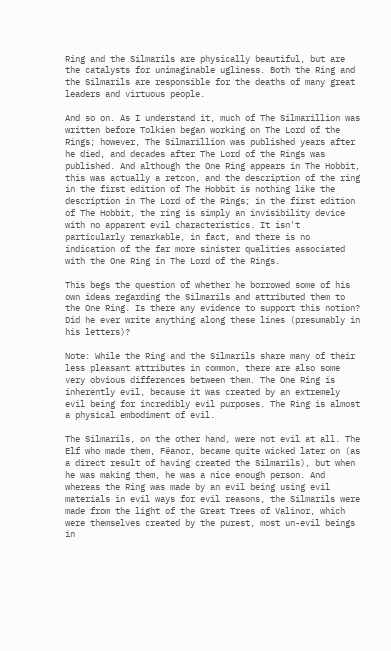Ring and the Silmarils are physically beautiful, but are the catalysts for unimaginable ugliness. Both the Ring and the Silmarils are responsible for the deaths of many great leaders and virtuous people.

And so on. As I understand it, much of The Silmarillion was written before Tolkien began working on The Lord of the Rings; however, The Silmarillion was published years after he died, and decades after The Lord of the Rings was published. And although the One Ring appears in The Hobbit, this was actually a retcon, and the description of the ring in the first edition of The Hobbit is nothing like the description in The Lord of the Rings; in the first edition of The Hobbit, the ring is simply an invisibility device with no apparent evil characteristics. It isn't particularly remarkable, in fact, and there is no indication of the far more sinister qualities associated with the One Ring in The Lord of the Rings.

This begs the question of whether he borrowed some of his own ideas regarding the Silmarils and attributed them to the One Ring. Is there any evidence to support this notion? Did he ever write anything along these lines (presumably in his letters)?

Note: While the Ring and the Silmarils share many of their less pleasant attributes in common, there are also some very obvious differences between them. The One Ring is inherently evil, because it was created by an extremely evil being for incredibly evil purposes. The Ring is almost a physical embodiment of evil.

The Silmarils, on the other hand, were not evil at all. The Elf who made them, Fëanor, became quite wicked later on (as a direct result of having created the Silmarils), but when he was making them, he was a nice enough person. And whereas the Ring was made by an evil being using evil materials in evil ways for evil reasons, the Silmarils were made from the light of the Great Trees of Valinor, which were themselves created by the purest, most un-evil beings in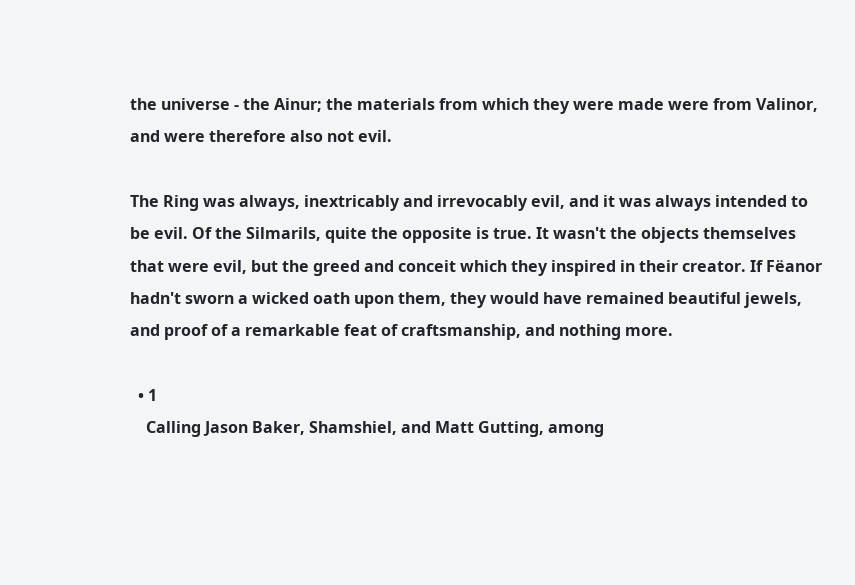the universe - the Ainur; the materials from which they were made were from Valinor, and were therefore also not evil.

The Ring was always, inextricably and irrevocably evil, and it was always intended to be evil. Of the Silmarils, quite the opposite is true. It wasn't the objects themselves that were evil, but the greed and conceit which they inspired in their creator. If Fëanor hadn't sworn a wicked oath upon them, they would have remained beautiful jewels, and proof of a remarkable feat of craftsmanship, and nothing more.

  • 1
    Calling Jason Baker, Shamshiel, and Matt Gutting, among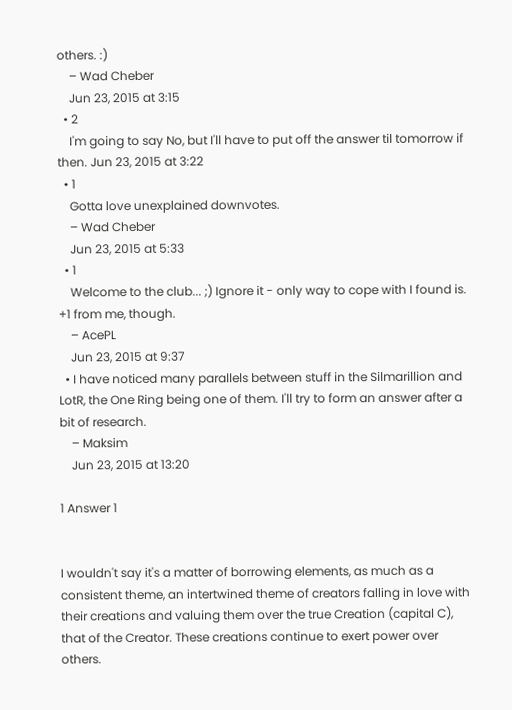others. :)
    – Wad Cheber
    Jun 23, 2015 at 3:15
  • 2
    I'm going to say No, but I'll have to put off the answer til tomorrow if then. Jun 23, 2015 at 3:22
  • 1
    Gotta love unexplained downvotes.
    – Wad Cheber
    Jun 23, 2015 at 5:33
  • 1
    Welcome to the club... ;) Ignore it - only way to cope with I found is. +1 from me, though.
    – AcePL
    Jun 23, 2015 at 9:37
  • I have noticed many parallels between stuff in the Silmarillion and LotR, the One Ring being one of them. I'll try to form an answer after a bit of research.
    – Maksim
    Jun 23, 2015 at 13:20

1 Answer 1


I wouldn't say it's a matter of borrowing elements, as much as a consistent theme, an intertwined theme of creators falling in love with their creations and valuing them over the true Creation (capital C), that of the Creator. These creations continue to exert power over others.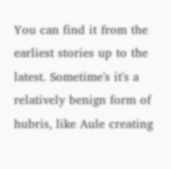You can find it from the earliest stories up to the latest. Sometime's it's a relatively benign form of hubris, like Aule creating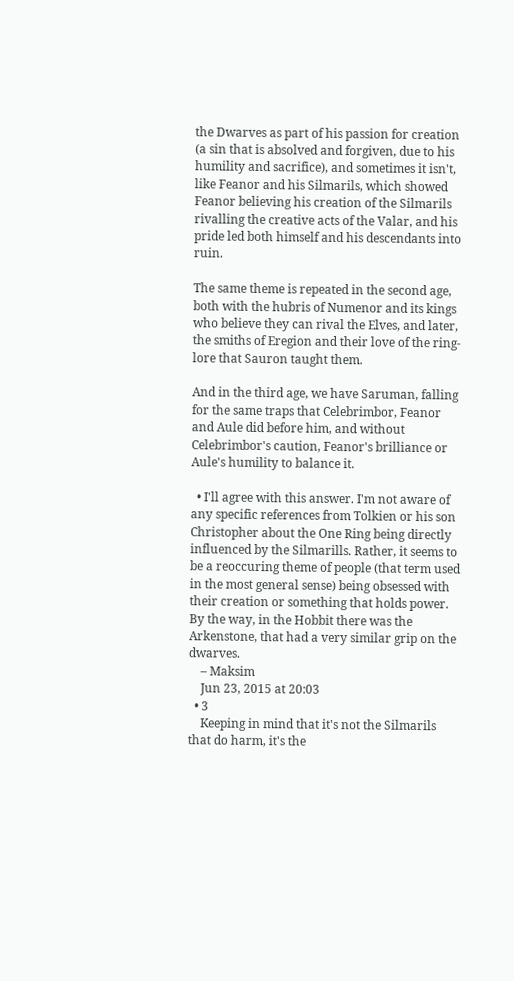the Dwarves as part of his passion for creation (a sin that is absolved and forgiven, due to his humility and sacrifice), and sometimes it isn't, like Feanor and his Silmarils, which showed Feanor believing his creation of the Silmarils rivalling the creative acts of the Valar, and his pride led both himself and his descendants into ruin.

The same theme is repeated in the second age, both with the hubris of Numenor and its kings who believe they can rival the Elves, and later, the smiths of Eregion and their love of the ring-lore that Sauron taught them.

And in the third age, we have Saruman, falling for the same traps that Celebrimbor, Feanor and Aule did before him, and without Celebrimbor's caution, Feanor's brilliance or Aule's humility to balance it.

  • I'll agree with this answer. I'm not aware of any specific references from Tolkien or his son Christopher about the One Ring being directly influenced by the Silmarills. Rather, it seems to be a reoccuring theme of people (that term used in the most general sense) being obsessed with their creation or something that holds power. By the way, in the Hobbit there was the Arkenstone, that had a very similar grip on the dwarves.
    – Maksim
    Jun 23, 2015 at 20:03
  • 3
    Keeping in mind that it's not the Silmarils that do harm, it's the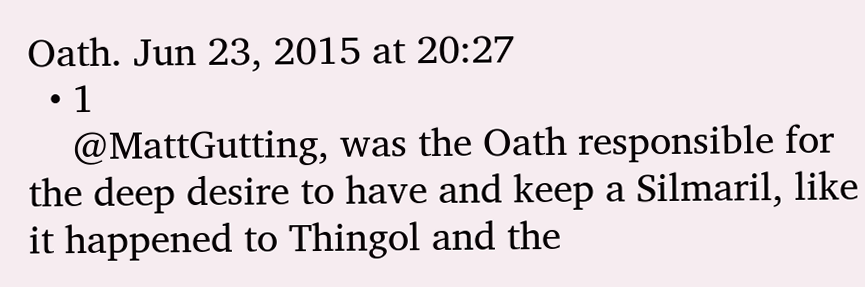Oath. Jun 23, 2015 at 20:27
  • 1
    @MattGutting, was the Oath responsible for the deep desire to have and keep a Silmaril, like it happened to Thingol and the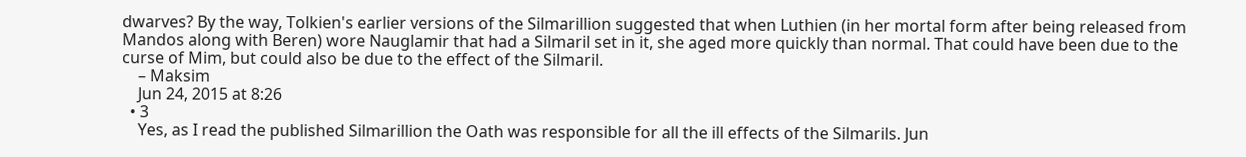dwarves? By the way, Tolkien's earlier versions of the Silmarillion suggested that when Luthien (in her mortal form after being released from Mandos along with Beren) wore Nauglamir that had a Silmaril set in it, she aged more quickly than normal. That could have been due to the curse of Mim, but could also be due to the effect of the Silmaril.
    – Maksim
    Jun 24, 2015 at 8:26
  • 3
    Yes, as I read the published Silmarillion the Oath was responsible for all the ill effects of the Silmarils. Jun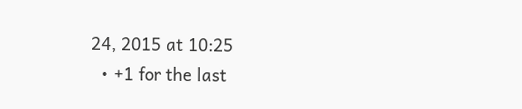24, 2015 at 10:25
  • +1 for the last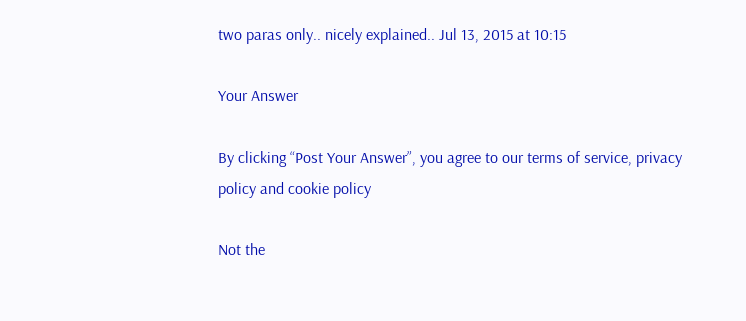two paras only.. nicely explained.. Jul 13, 2015 at 10:15

Your Answer

By clicking “Post Your Answer”, you agree to our terms of service, privacy policy and cookie policy

Not the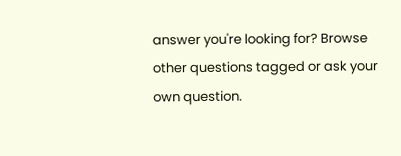answer you're looking for? Browse other questions tagged or ask your own question.